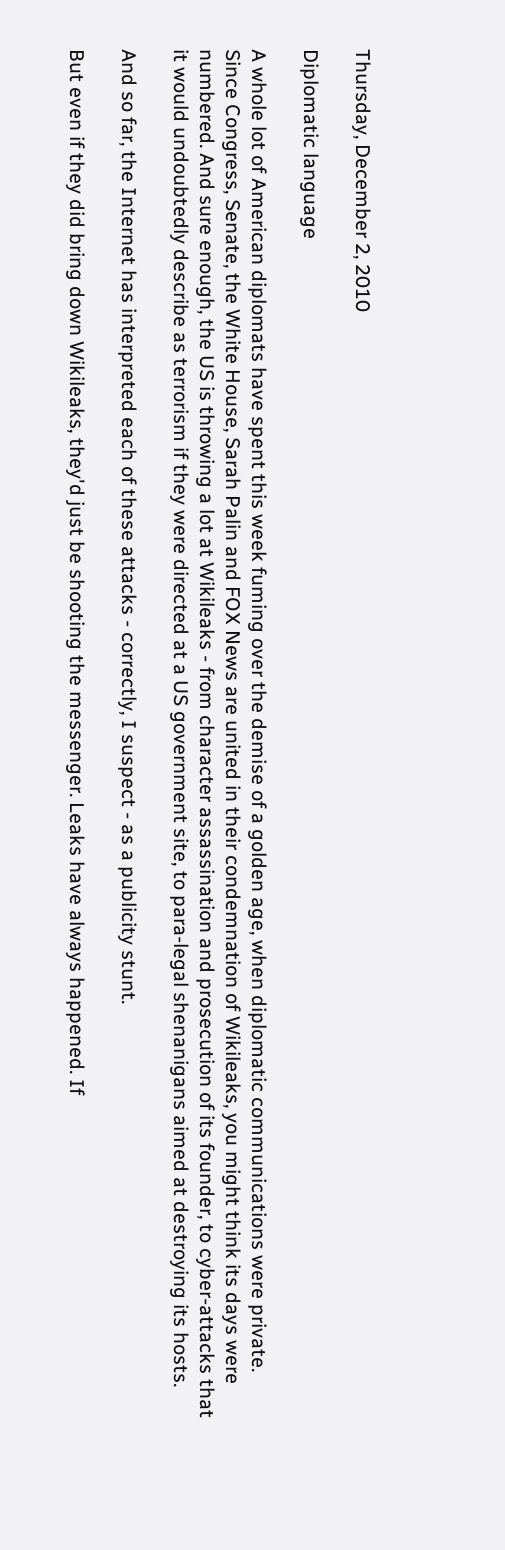Thursday, December 2, 2010

Diplomatic language

A whole lot of American diplomats have spent this week fuming over the demise of a golden age, when diplomatic communications were private. Since Congress, Senate, the White House, Sarah Palin and FOX News are united in their condemnation of Wikileaks, you might think its days were numbered. And sure enough, the US is throwing a lot at Wikileaks - from character assassination and prosecution of its founder, to cyber-attacks that it would undoubtedly describe as terrorism if they were directed at a US government site, to para-legal shenanigans aimed at destroying its hosts.

And so far, the Internet has interpreted each of these attacks - correctly, I suspect - as a publicity stunt.

But even if they did bring down Wikileaks, they'd just be shooting the messenger. Leaks have always happened. If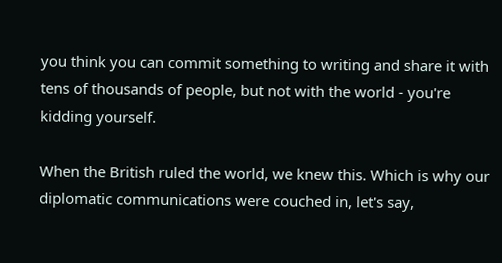you think you can commit something to writing and share it with tens of thousands of people, but not with the world - you're kidding yourself.

When the British ruled the world, we knew this. Which is why our diplomatic communications were couched in, let's say,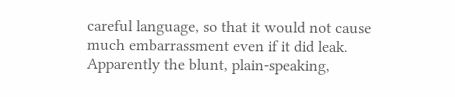careful language, so that it would not cause much embarrassment even if it did leak. Apparently the blunt, plain-speaking,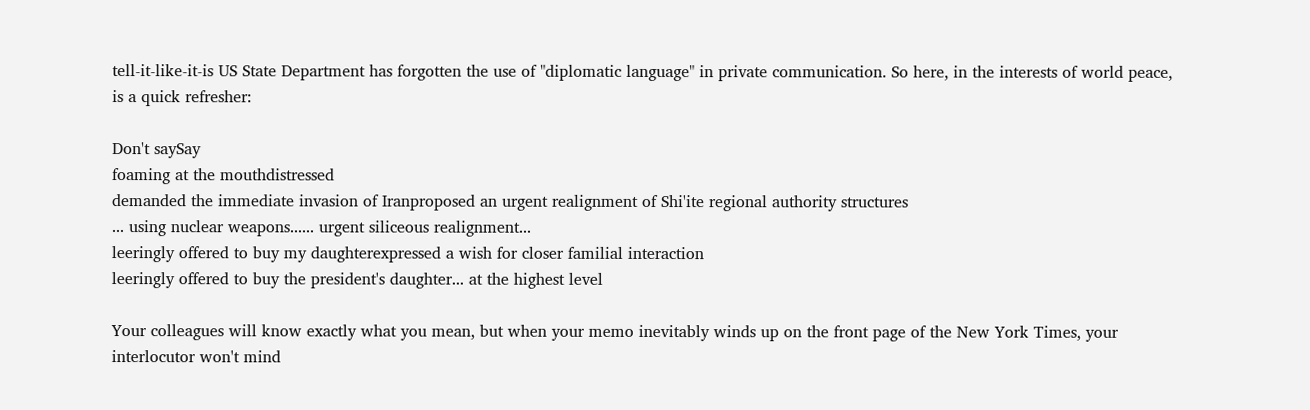tell-it-like-it-is US State Department has forgotten the use of "diplomatic language" in private communication. So here, in the interests of world peace, is a quick refresher:

Don't saySay
foaming at the mouthdistressed
demanded the immediate invasion of Iranproposed an urgent realignment of Shi'ite regional authority structures
... using nuclear weapons...... urgent siliceous realignment...
leeringly offered to buy my daughterexpressed a wish for closer familial interaction
leeringly offered to buy the president's daughter... at the highest level

Your colleagues will know exactly what you mean, but when your memo inevitably winds up on the front page of the New York Times, your interlocutor won't mind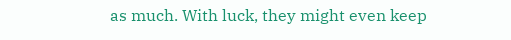as much. With luck, they might even keep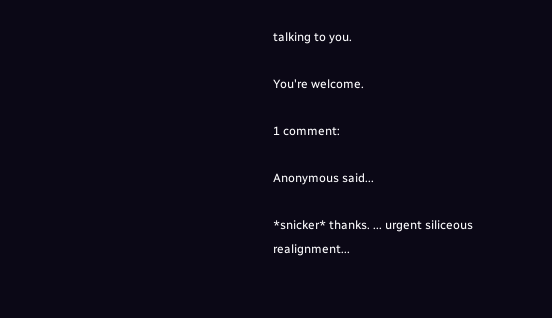talking to you.

You're welcome.

1 comment:

Anonymous said...

*snicker* thanks. ... urgent siliceous realignment...